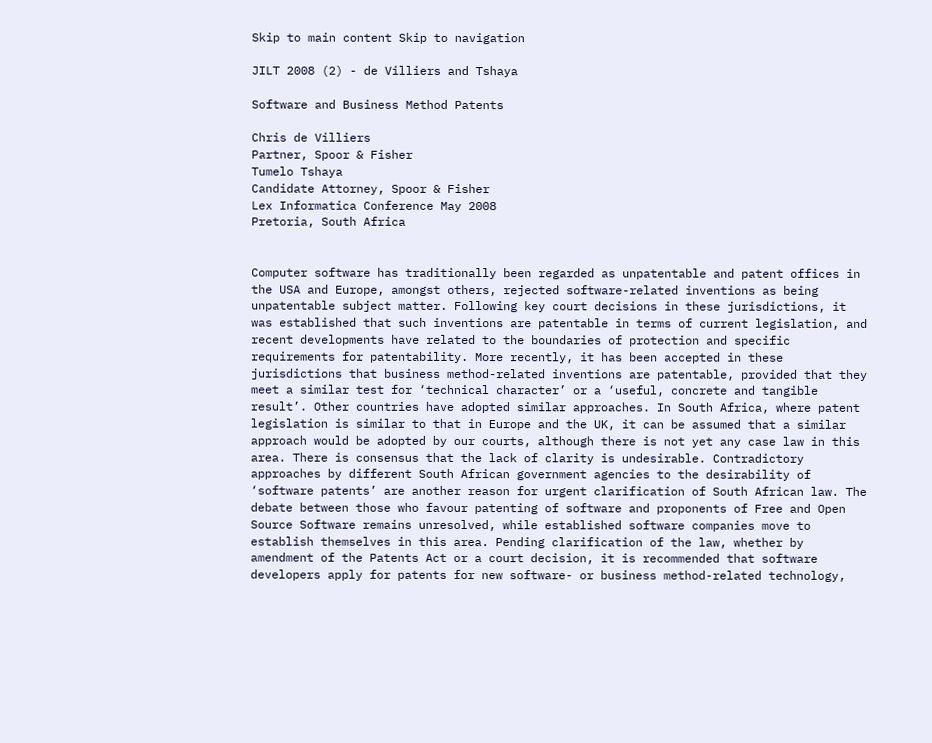Skip to main content Skip to navigation

JILT 2008 (2) - de Villiers and Tshaya

Software and Business Method Patents

Chris de Villiers
Partner, Spoor & Fisher
Tumelo Tshaya
Candidate Attorney, Spoor & Fisher
Lex Informatica Conference May 2008
Pretoria, South Africa


Computer software has traditionally been regarded as unpatentable and patent offices in the USA and Europe, amongst others, rejected software-related inventions as being unpatentable subject matter. Following key court decisions in these jurisdictions, it was established that such inventions are patentable in terms of current legislation, and recent developments have related to the boundaries of protection and specific requirements for patentability. More recently, it has been accepted in these jurisdictions that business method-related inventions are patentable, provided that they meet a similar test for ‘technical character’ or a ‘useful, concrete and tangible result’. Other countries have adopted similar approaches. In South Africa, where patent legislation is similar to that in Europe and the UK, it can be assumed that a similar approach would be adopted by our courts, although there is not yet any case law in this area. There is consensus that the lack of clarity is undesirable. Contradictory approaches by different South African government agencies to the desirability of ‘software patents’ are another reason for urgent clarification of South African law. The debate between those who favour patenting of software and proponents of Free and Open Source Software remains unresolved, while established software companies move to establish themselves in this area. Pending clarification of the law, whether by amendment of the Patents Act or a court decision, it is recommended that software developers apply for patents for new software- or business method-related technology,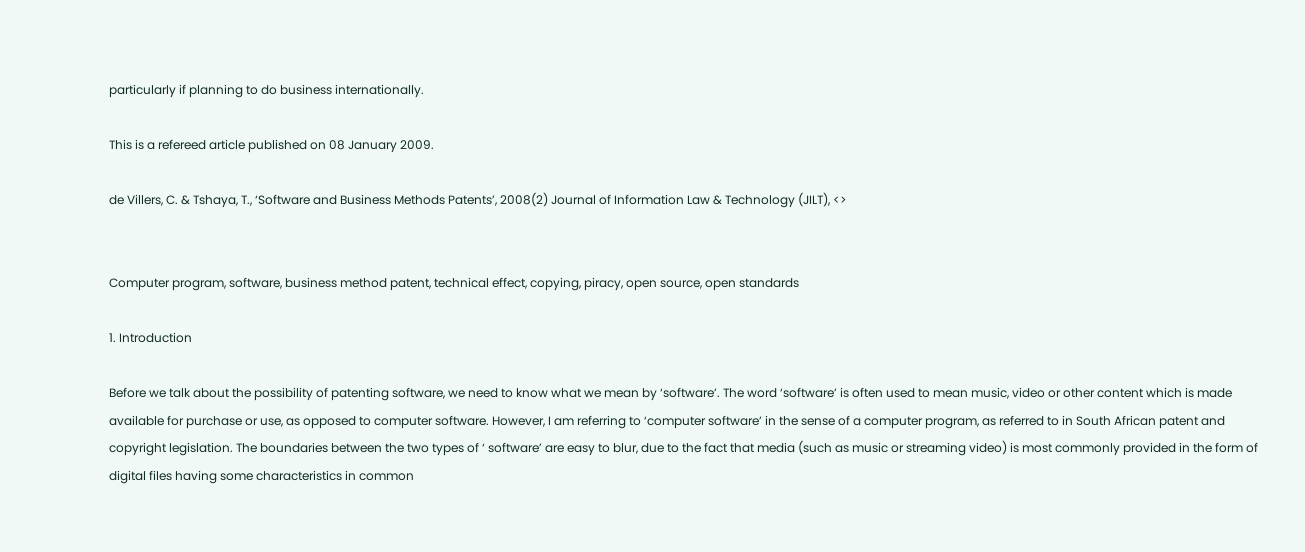particularly if planning to do business internationally.

This is a refereed article published on 08 January 2009.

de Villers, C. & Tshaya, T., ‘Software and Business Methods Patents’, 2008(2) Journal of Information Law & Technology (JILT), <>


Computer program, software, business method patent, technical effect, copying, piracy, open source, open standards

1. Introduction

Before we talk about the possibility of patenting software, we need to know what we mean by ‘software’. The word ‘software’ is often used to mean music, video or other content which is made available for purchase or use, as opposed to computer software. However, I am referring to ‘computer software’ in the sense of a computer program, as referred to in South African patent and copyright legislation. The boundaries between the two types of ‘ software’ are easy to blur, due to the fact that media (such as music or streaming video) is most commonly provided in the form of digital files having some characteristics in common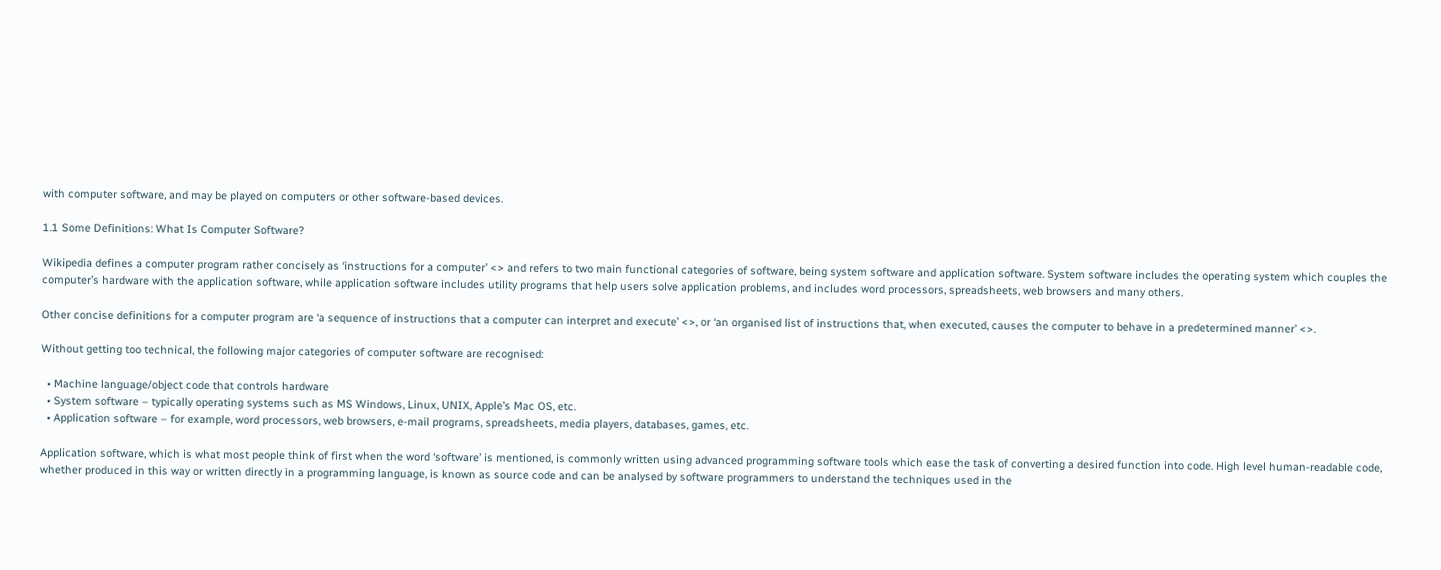with computer software, and may be played on computers or other software-based devices.

1.1 Some Definitions: What Is Computer Software?

Wikipedia defines a computer program rather concisely as ‘instructions for a computer’ <> and refers to two main functional categories of software, being system software and application software. System software includes the operating system which couples the computer’s hardware with the application software, while application software includes utility programs that help users solve application problems, and includes word processors, spreadsheets, web browsers and many others.

Other concise definitions for a computer program are ‘a sequence of instructions that a computer can interpret and execute’ <>, or ‘an organised list of instructions that, when executed, causes the computer to behave in a predetermined manner’ <>.

Without getting too technical, the following major categories of computer software are recognised:

  • Machine language/object code that controls hardware
  • System software – typically operating systems such as MS Windows, Linux, UNIX, Apple’s Mac OS, etc.
  • Application software – for example, word processors, web browsers, e-mail programs, spreadsheets, media players, databases, games, etc.

Application software, which is what most people think of first when the word ‘software’ is mentioned, is commonly written using advanced programming software tools which ease the task of converting a desired function into code. High level human-readable code, whether produced in this way or written directly in a programming language, is known as source code and can be analysed by software programmers to understand the techniques used in the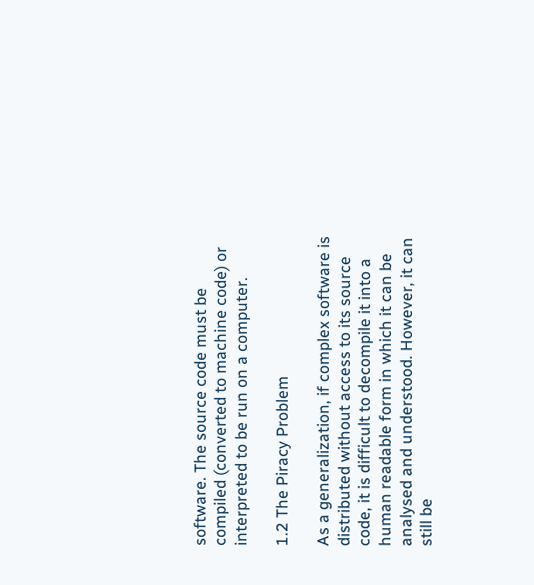software. The source code must be compiled (converted to machine code) or interpreted to be run on a computer.

1.2 The Piracy Problem

As a generalization, if complex software is distributed without access to its source code, it is difficult to decompile it into a human readable form in which it can be analysed and understood. However, it can still be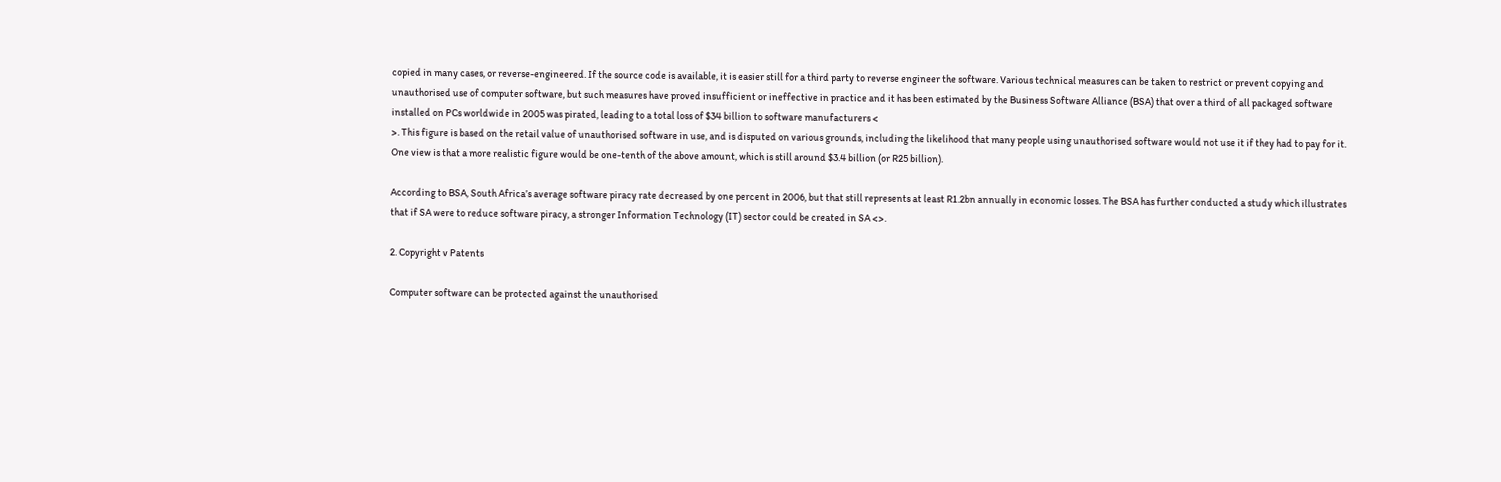copied in many cases, or reverse-engineered. If the source code is available, it is easier still for a third party to reverse engineer the software. Various technical measures can be taken to restrict or prevent copying and unauthorised use of computer software, but such measures have proved insufficient or ineffective in practice and it has been estimated by the Business Software Alliance (BSA) that over a third of all packaged software installed on PCs worldwide in 2005 was pirated, leading to a total loss of $34 billion to software manufacturers <
>. This figure is based on the retail value of unauthorised software in use, and is disputed on various grounds, including the likelihood that many people using unauthorised software would not use it if they had to pay for it. One view is that a more realistic figure would be one-tenth of the above amount, which is still around $3.4 billion (or R25 billion).

According to BSA, South Africa’s average software piracy rate decreased by one percent in 2006, but that still represents at least R1.2bn annually in economic losses. The BSA has further conducted a study which illustrates that if SA were to reduce software piracy, a stronger Information Technology (IT) sector could be created in SA <>.

2. Copyright v Patents

Computer software can be protected against the unauthorised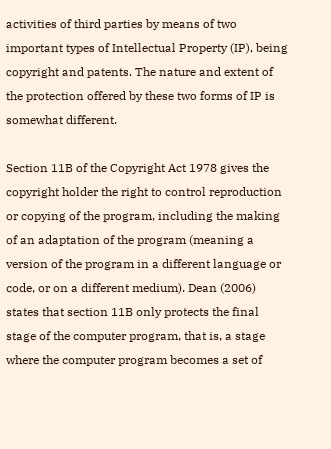activities of third parties by means of two important types of Intellectual Property (IP), being copyright and patents. The nature and extent of the protection offered by these two forms of IP is somewhat different.

Section 11B of the Copyright Act 1978 gives the copyright holder the right to control reproduction or copying of the program, including the making of an adaptation of the program (meaning a version of the program in a different language or code, or on a different medium). Dean (2006) states that section 11B only protects the final stage of the computer program, that is, a stage where the computer program becomes a set of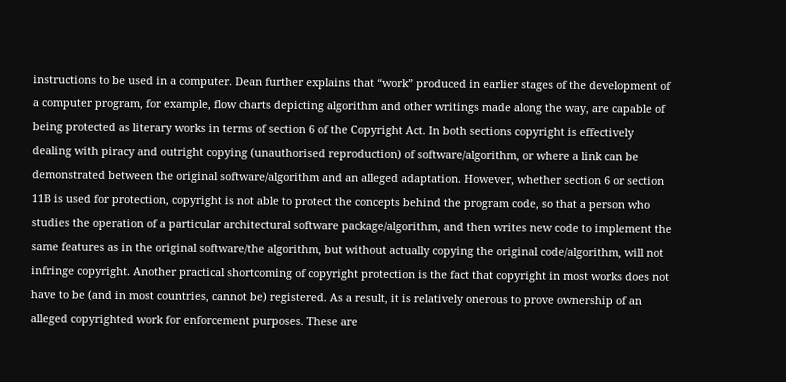instructions to be used in a computer. Dean further explains that “work” produced in earlier stages of the development of a computer program, for example, flow charts depicting algorithm and other writings made along the way, are capable of being protected as literary works in terms of section 6 of the Copyright Act. In both sections copyright is effectively dealing with piracy and outright copying (unauthorised reproduction) of software/algorithm, or where a link can be demonstrated between the original software/algorithm and an alleged adaptation. However, whether section 6 or section 11B is used for protection, copyright is not able to protect the concepts behind the program code, so that a person who studies the operation of a particular architectural software package/algorithm, and then writes new code to implement the same features as in the original software/the algorithm, but without actually copying the original code/algorithm, will not infringe copyright. Another practical shortcoming of copyright protection is the fact that copyright in most works does not have to be (and in most countries, cannot be) registered. As a result, it is relatively onerous to prove ownership of an alleged copyrighted work for enforcement purposes. These are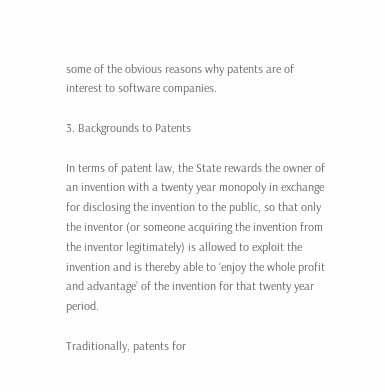some of the obvious reasons why patents are of interest to software companies.

3. Backgrounds to Patents

In terms of patent law, the State rewards the owner of an invention with a twenty year monopoly in exchange for disclosing the invention to the public, so that only the inventor (or someone acquiring the invention from the inventor legitimately) is allowed to exploit the invention and is thereby able to ‘enjoy the whole profit and advantage’ of the invention for that twenty year period.

Traditionally, patents for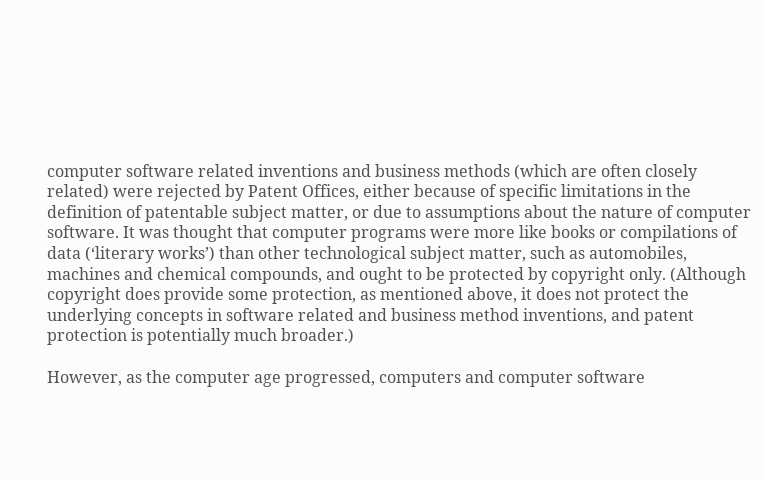computer software related inventions and business methods (which are often closely related) were rejected by Patent Offices, either because of specific limitations in the definition of patentable subject matter, or due to assumptions about the nature of computer software. It was thought that computer programs were more like books or compilations of data (‘literary works’) than other technological subject matter, such as automobiles, machines and chemical compounds, and ought to be protected by copyright only. (Although copyright does provide some protection, as mentioned above, it does not protect the underlying concepts in software related and business method inventions, and patent protection is potentially much broader.)

However, as the computer age progressed, computers and computer software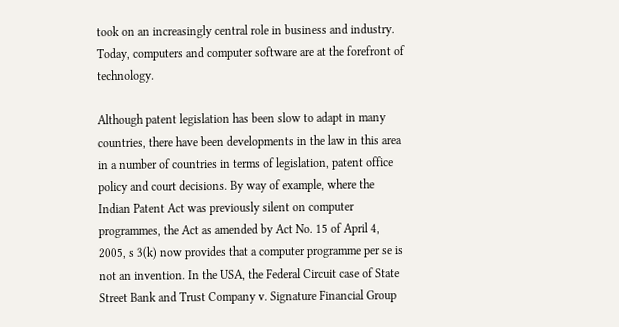took on an increasingly central role in business and industry. Today, computers and computer software are at the forefront of technology.

Although patent legislation has been slow to adapt in many countries, there have been developments in the law in this area in a number of countries in terms of legislation, patent office policy and court decisions. By way of example, where the Indian Patent Act was previously silent on computer programmes, the Act as amended by Act No. 15 of April 4, 2005, s 3(k) now provides that a computer programme per se is not an invention. In the USA, the Federal Circuit case of State Street Bank and Trust Company v. Signature Financial Group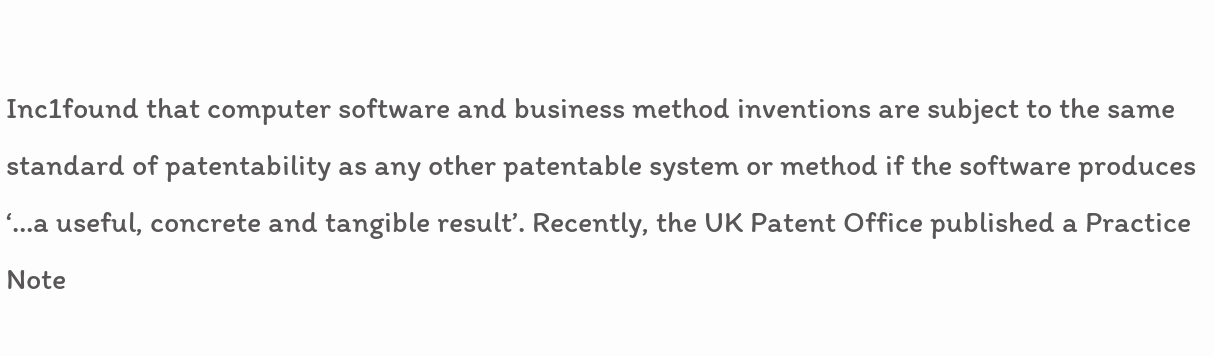Inc1found that computer software and business method inventions are subject to the same standard of patentability as any other patentable system or method if the software produces ‘…a useful, concrete and tangible result’. Recently, the UK Patent Office published a Practice Note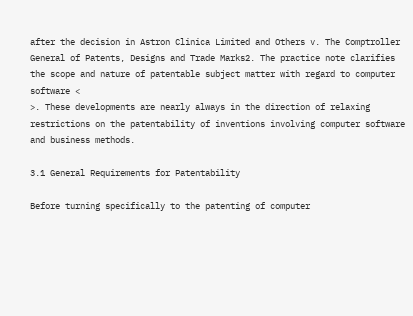after the decision in Astron Clinica Limited and Others v. The Comptroller General of Patents, Designs and Trade Marks2. The practice note clarifies the scope and nature of patentable subject matter with regard to computer software <
>. These developments are nearly always in the direction of relaxing restrictions on the patentability of inventions involving computer software and business methods.

3.1 General Requirements for Patentability

Before turning specifically to the patenting of computer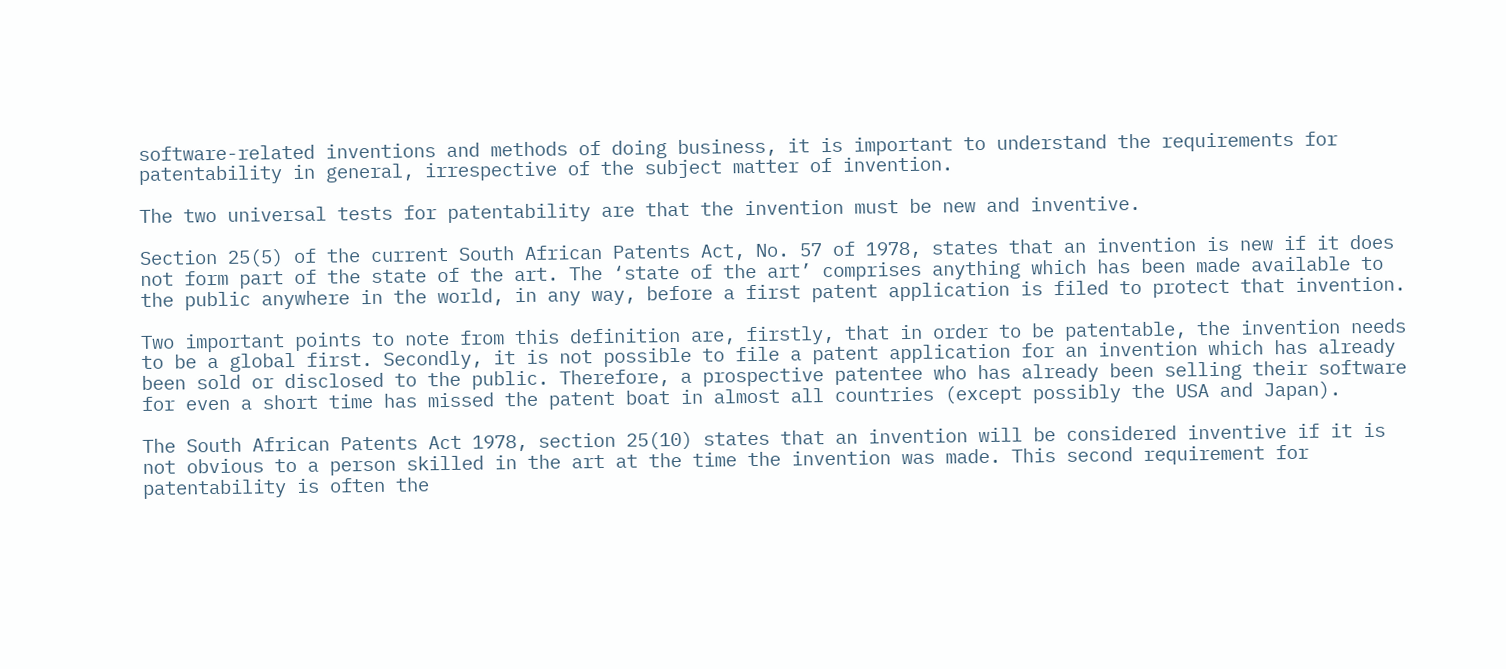software-related inventions and methods of doing business, it is important to understand the requirements for patentability in general, irrespective of the subject matter of invention.

The two universal tests for patentability are that the invention must be new and inventive.

Section 25(5) of the current South African Patents Act, No. 57 of 1978, states that an invention is new if it does not form part of the state of the art. The ‘state of the art’ comprises anything which has been made available to the public anywhere in the world, in any way, before a first patent application is filed to protect that invention.

Two important points to note from this definition are, firstly, that in order to be patentable, the invention needs to be a global first. Secondly, it is not possible to file a patent application for an invention which has already been sold or disclosed to the public. Therefore, a prospective patentee who has already been selling their software for even a short time has missed the patent boat in almost all countries (except possibly the USA and Japan).

The South African Patents Act 1978, section 25(10) states that an invention will be considered inventive if it is not obvious to a person skilled in the art at the time the invention was made. This second requirement for patentability is often the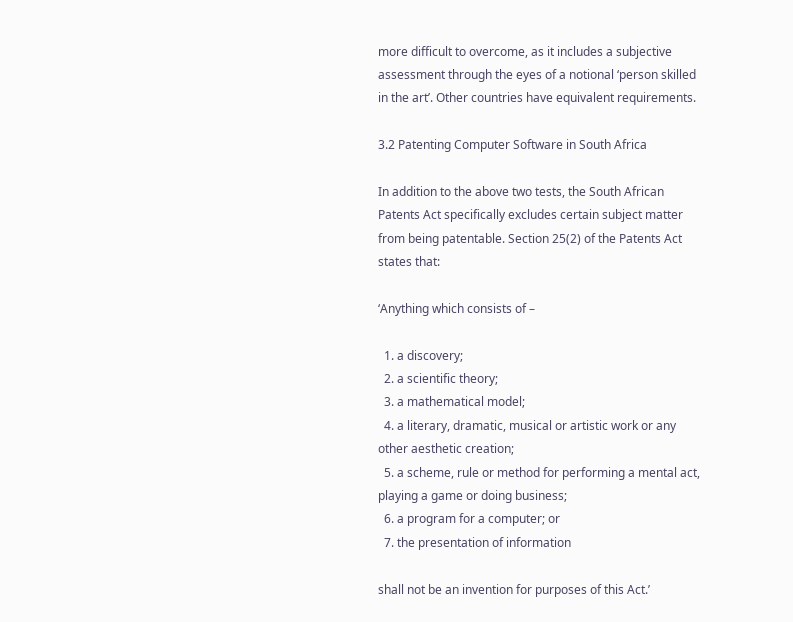more difficult to overcome, as it includes a subjective assessment through the eyes of a notional ‘person skilled in the art’. Other countries have equivalent requirements.

3.2 Patenting Computer Software in South Africa

In addition to the above two tests, the South African Patents Act specifically excludes certain subject matter from being patentable. Section 25(2) of the Patents Act states that:

‘Anything which consists of –

  1. a discovery;
  2. a scientific theory;
  3. a mathematical model;
  4. a literary, dramatic, musical or artistic work or any other aesthetic creation;
  5. a scheme, rule or method for performing a mental act, playing a game or doing business;
  6. a program for a computer; or
  7. the presentation of information

shall not be an invention for purposes of this Act.’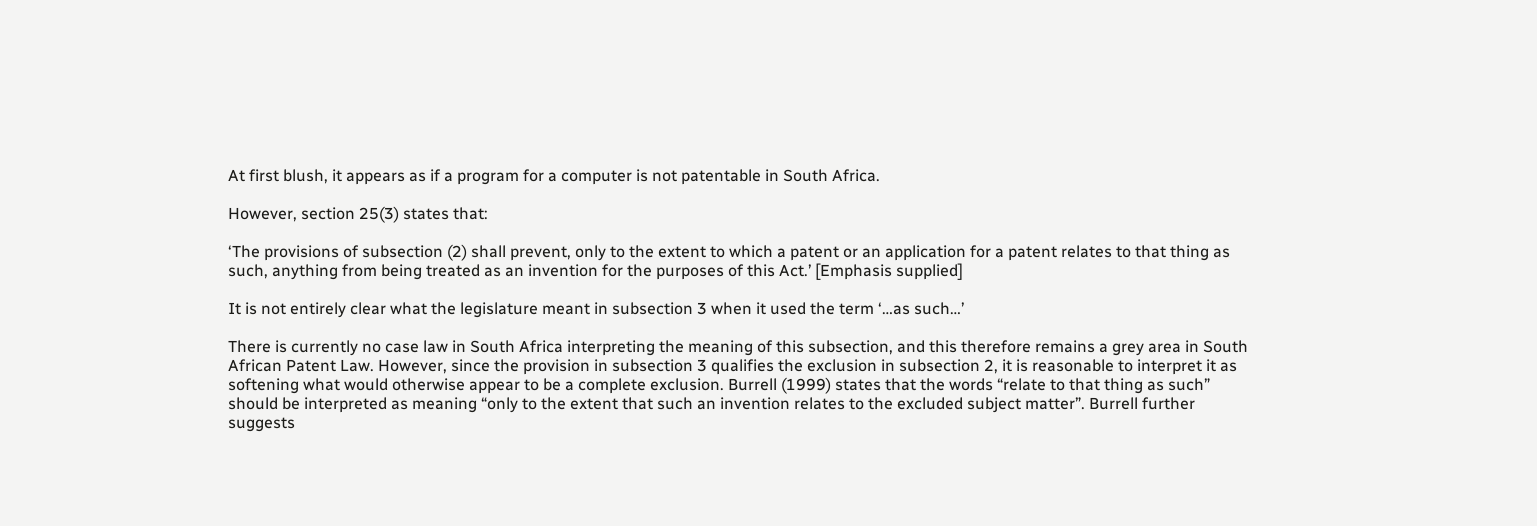At first blush, it appears as if a program for a computer is not patentable in South Africa.

However, section 25(3) states that:

‘The provisions of subsection (2) shall prevent, only to the extent to which a patent or an application for a patent relates to that thing as such, anything from being treated as an invention for the purposes of this Act.’ [Emphasis supplied]

It is not entirely clear what the legislature meant in subsection 3 when it used the term ‘…as such…’

There is currently no case law in South Africa interpreting the meaning of this subsection, and this therefore remains a grey area in South African Patent Law. However, since the provision in subsection 3 qualifies the exclusion in subsection 2, it is reasonable to interpret it as softening what would otherwise appear to be a complete exclusion. Burrell (1999) states that the words “relate to that thing as such” should be interpreted as meaning “only to the extent that such an invention relates to the excluded subject matter”. Burrell further suggests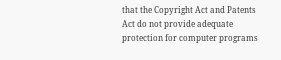that the Copyright Act and Patents Act do not provide adequate protection for computer programs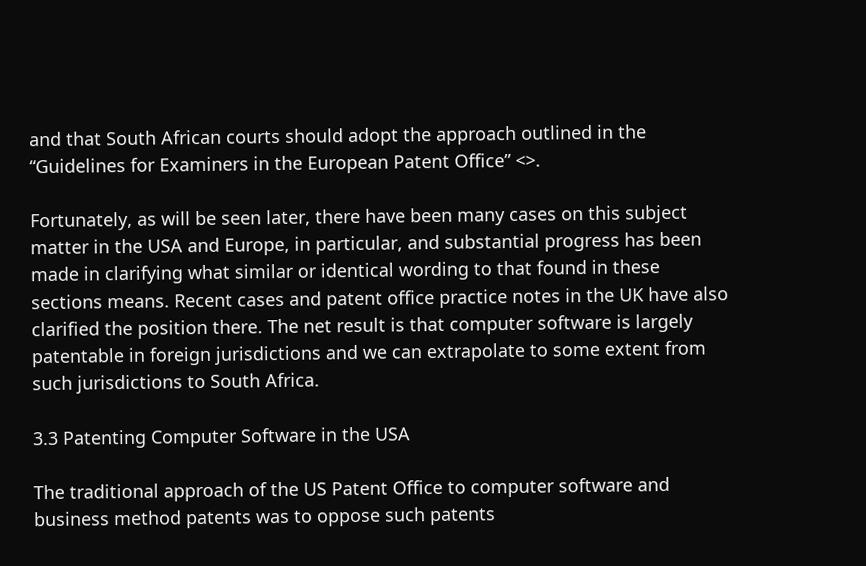and that South African courts should adopt the approach outlined in the “Guidelines for Examiners in the European Patent Office” <>.

Fortunately, as will be seen later, there have been many cases on this subject matter in the USA and Europe, in particular, and substantial progress has been made in clarifying what similar or identical wording to that found in these sections means. Recent cases and patent office practice notes in the UK have also clarified the position there. The net result is that computer software is largely patentable in foreign jurisdictions and we can extrapolate to some extent from such jurisdictions to South Africa.

3.3 Patenting Computer Software in the USA

The traditional approach of the US Patent Office to computer software and business method patents was to oppose such patents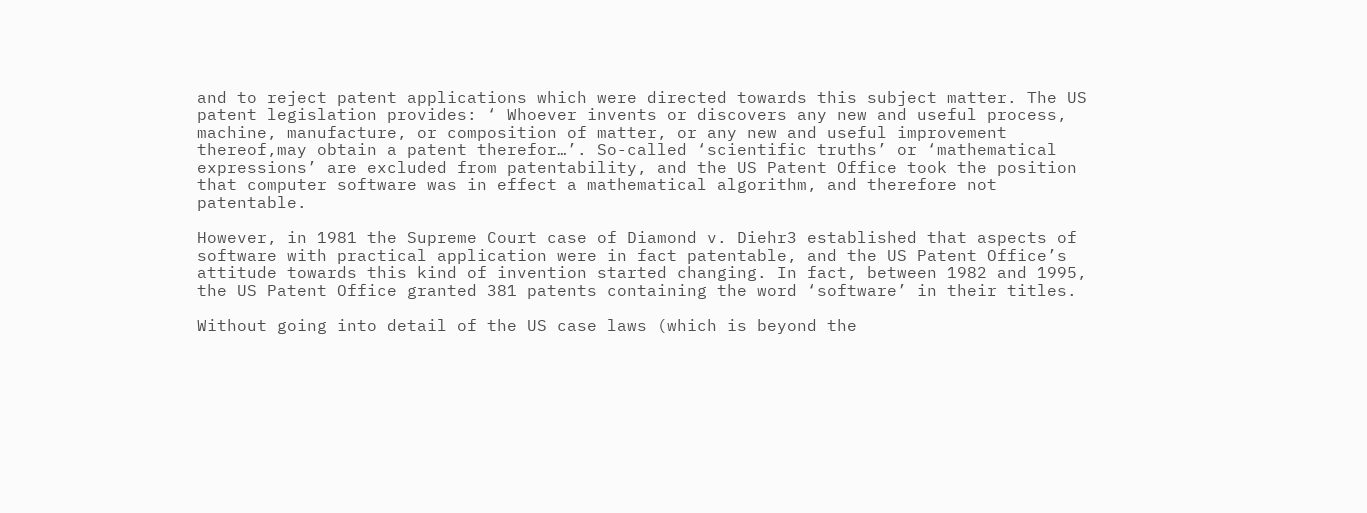and to reject patent applications which were directed towards this subject matter. The US patent legislation provides: ‘ Whoever invents or discovers any new and useful process, machine, manufacture, or composition of matter, or any new and useful improvement thereof,may obtain a patent therefor…’. So-called ‘scientific truths’ or ‘mathematical expressions’ are excluded from patentability, and the US Patent Office took the position that computer software was in effect a mathematical algorithm, and therefore not patentable.

However, in 1981 the Supreme Court case of Diamond v. Diehr3 established that aspects of software with practical application were in fact patentable, and the US Patent Office’s attitude towards this kind of invention started changing. In fact, between 1982 and 1995, the US Patent Office granted 381 patents containing the word ‘software’ in their titles.

Without going into detail of the US case laws (which is beyond the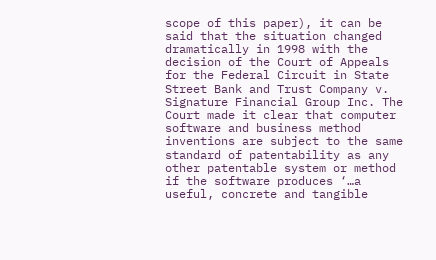scope of this paper), it can be said that the situation changed dramatically in 1998 with the decision of the Court of Appeals for the Federal Circuit in State Street Bank and Trust Company v. Signature Financial Group Inc. The Court made it clear that computer software and business method inventions are subject to the same standard of patentability as any other patentable system or method if the software produces ‘…a useful, concrete and tangible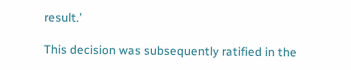result.’

This decision was subsequently ratified in the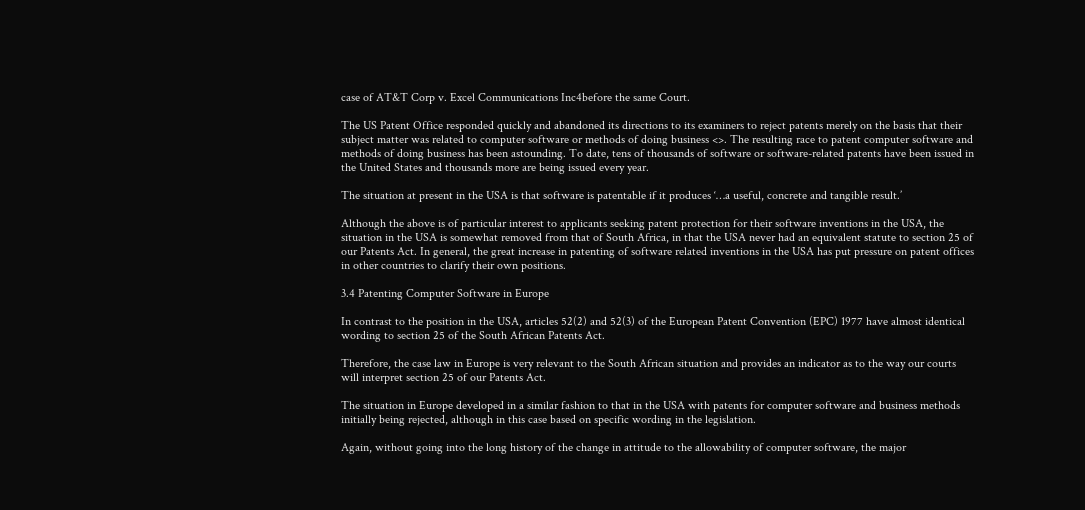case of AT&T Corp v. Excel Communications Inc4before the same Court.

The US Patent Office responded quickly and abandoned its directions to its examiners to reject patents merely on the basis that their subject matter was related to computer software or methods of doing business <>. The resulting race to patent computer software and methods of doing business has been astounding. To date, tens of thousands of software or software-related patents have been issued in the United States and thousands more are being issued every year.

The situation at present in the USA is that software is patentable if it produces ‘…a useful, concrete and tangible result.’

Although the above is of particular interest to applicants seeking patent protection for their software inventions in the USA, the situation in the USA is somewhat removed from that of South Africa, in that the USA never had an equivalent statute to section 25 of our Patents Act. In general, the great increase in patenting of software related inventions in the USA has put pressure on patent offices in other countries to clarify their own positions.

3.4 Patenting Computer Software in Europe

In contrast to the position in the USA, articles 52(2) and 52(3) of the European Patent Convention (EPC) 1977 have almost identical wording to section 25 of the South African Patents Act.

Therefore, the case law in Europe is very relevant to the South African situation and provides an indicator as to the way our courts will interpret section 25 of our Patents Act.

The situation in Europe developed in a similar fashion to that in the USA with patents for computer software and business methods initially being rejected, although in this case based on specific wording in the legislation.

Again, without going into the long history of the change in attitude to the allowability of computer software, the major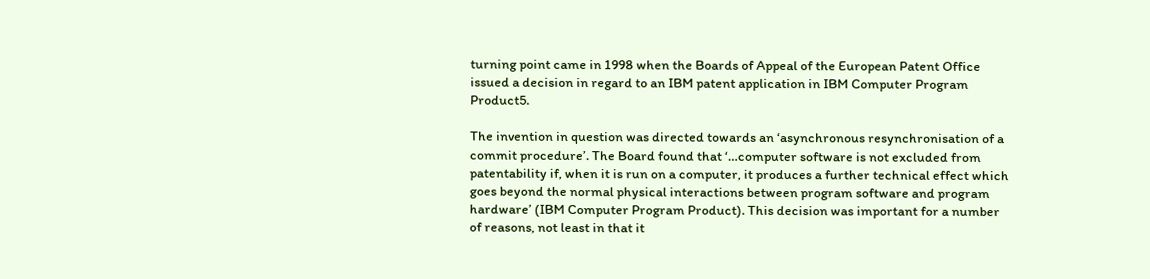turning point came in 1998 when the Boards of Appeal of the European Patent Office issued a decision in regard to an IBM patent application in IBM Computer Program Product5.

The invention in question was directed towards an ‘asynchronous resynchronisation of a commit procedure’. The Board found that ‘…computer software is not excluded from patentability if, when it is run on a computer, it produces a further technical effect which goes beyond the normal physical interactions between program software and program hardware’ (IBM Computer Program Product). This decision was important for a number of reasons, not least in that it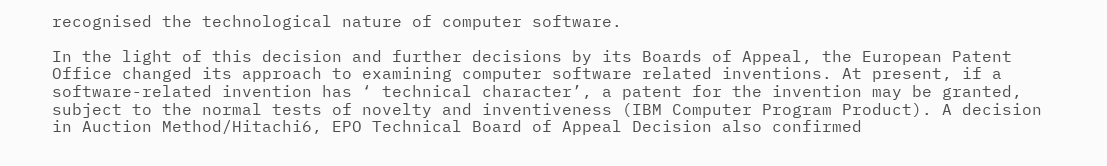recognised the technological nature of computer software.

In the light of this decision and further decisions by its Boards of Appeal, the European Patent Office changed its approach to examining computer software related inventions. At present, if a software-related invention has ‘ technical character’, a patent for the invention may be granted, subject to the normal tests of novelty and inventiveness (IBM Computer Program Product). A decision in Auction Method/Hitachi6, EPO Technical Board of Appeal Decision also confirmed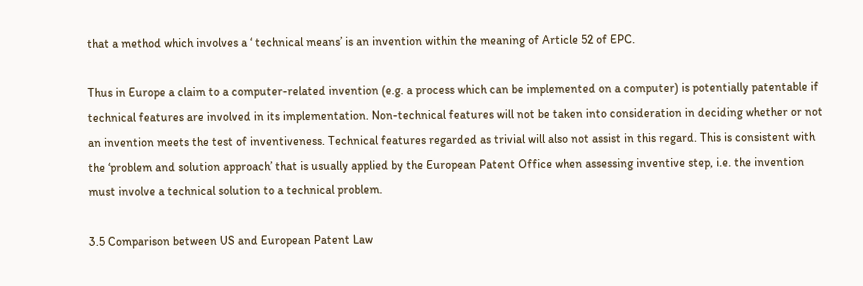that a method which involves a ‘ technical means’ is an invention within the meaning of Article 52 of EPC.

Thus in Europe a claim to a computer-related invention (e.g. a process which can be implemented on a computer) is potentially patentable if technical features are involved in its implementation. Non-technical features will not be taken into consideration in deciding whether or not an invention meets the test of inventiveness. Technical features regarded as trivial will also not assist in this regard. This is consistent with the ‘problem and solution approach’ that is usually applied by the European Patent Office when assessing inventive step, i.e. the invention must involve a technical solution to a technical problem.

3.5 Comparison between US and European Patent Law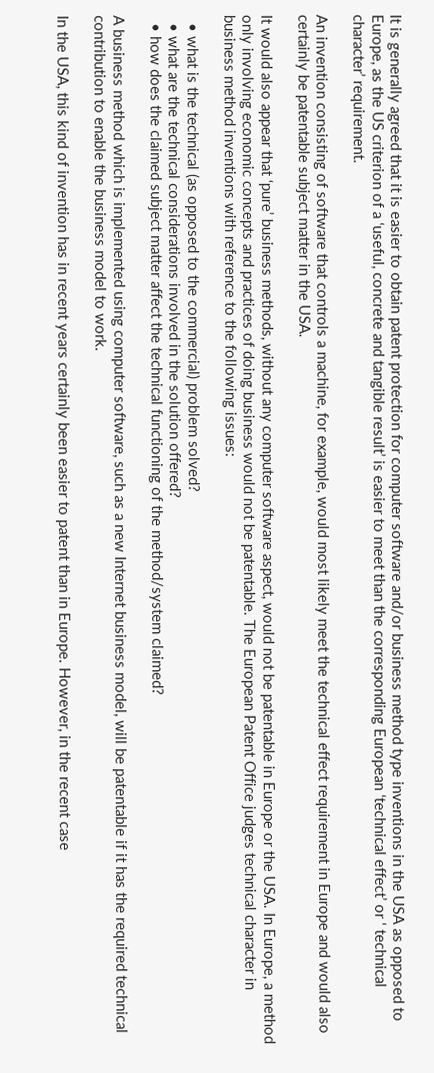It is generally agreed that it is easier to obtain patent protection for computer software and/or business method type inventions in the USA as opposed to Europe, as the US criterion of a ‘useful, concrete and tangible result’ is easier to meet than the corresponding European ‘technical effect’ or ‘ technical character’ requirement.

An invention consisting of software that controls a machine, for example, would most likely meet the technical effect requirement in Europe and would also certainly be patentable subject matter in the USA.

It would also appear that ‘pure’ business methods, without any computer software aspect, would not be patentable in Europe or the USA. In Europe, a method only involving economic concepts and practices of doing business would not be patentable. The European Patent Office judges technical character in business method inventions with reference to the following issues:

  • what is the technical (as opposed to the commercial) problem solved?
  • what are the technical considerations involved in the solution offered?
  • how does the claimed subject matter affect the technical functioning of the method/system claimed?

A business method which is implemented using computer software, such as a new Internet business model, will be patentable if it has the required technical contribution to enable the business model to work.

In the USA, this kind of invention has in recent years certainly been easier to patent than in Europe. However, in the recent case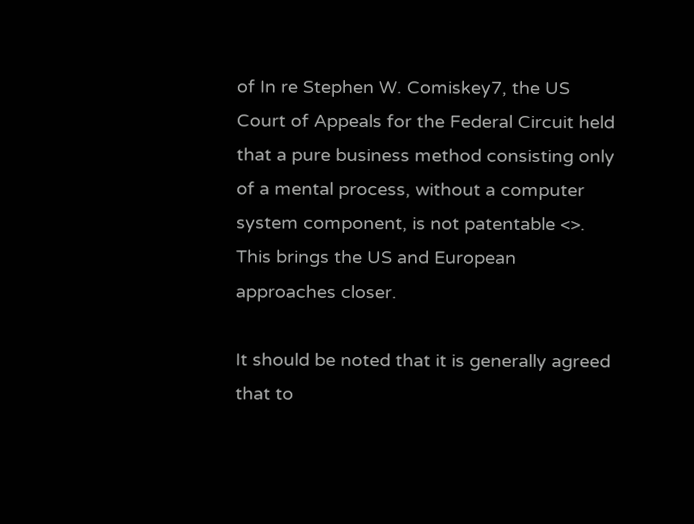of In re Stephen W. Comiskey7, the US Court of Appeals for the Federal Circuit held that a pure business method consisting only of a mental process, without a computer system component, is not patentable <>. This brings the US and European approaches closer.

It should be noted that it is generally agreed that to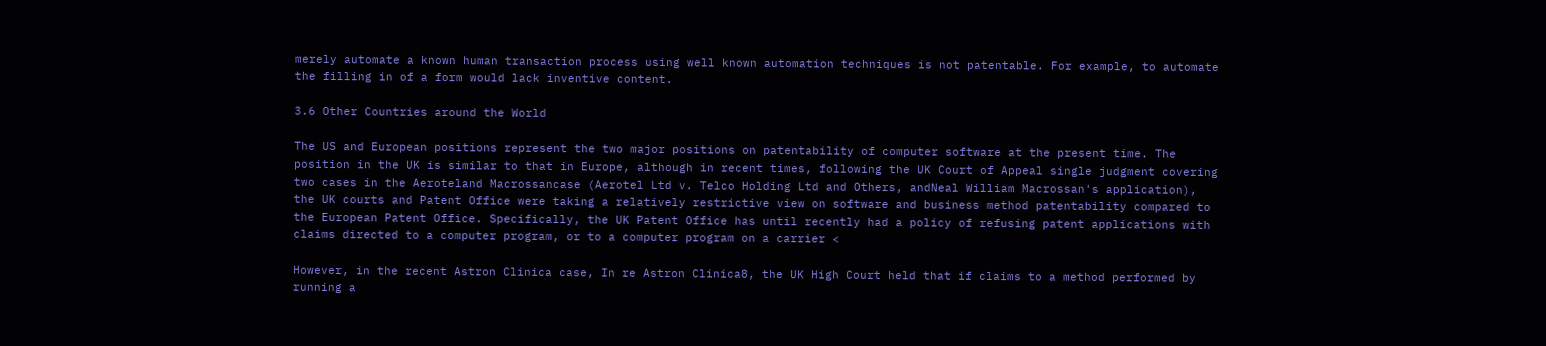merely automate a known human transaction process using well known automation techniques is not patentable. For example, to automate the filling in of a form would lack inventive content.

3.6 Other Countries around the World

The US and European positions represent the two major positions on patentability of computer software at the present time. The position in the UK is similar to that in Europe, although in recent times, following the UK Court of Appeal single judgment covering two cases in the Aeroteland Macrossancase (Aerotel Ltd v. Telco Holding Ltd and Others, andNeal William Macrossan's application), the UK courts and Patent Office were taking a relatively restrictive view on software and business method patentability compared to the European Patent Office. Specifically, the UK Patent Office has until recently had a policy of refusing patent applications with claims directed to a computer program, or to a computer program on a carrier <

However, in the recent Astron Clinica case, In re Astron Clinica8, the UK High Court held that if claims to a method performed by running a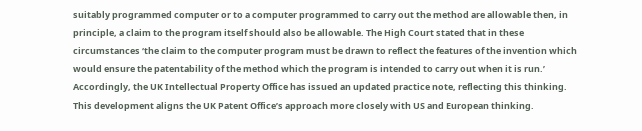suitably programmed computer or to a computer programmed to carry out the method are allowable then, in principle, a claim to the program itself should also be allowable. The High Court stated that in these circumstances ‘the claim to the computer program must be drawn to reflect the features of the invention which would ensure the patentability of the method which the program is intended to carry out when it is run.’ Accordingly, the UK Intellectual Property Office has issued an updated practice note, reflecting this thinking. This development aligns the UK Patent Office’s approach more closely with US and European thinking.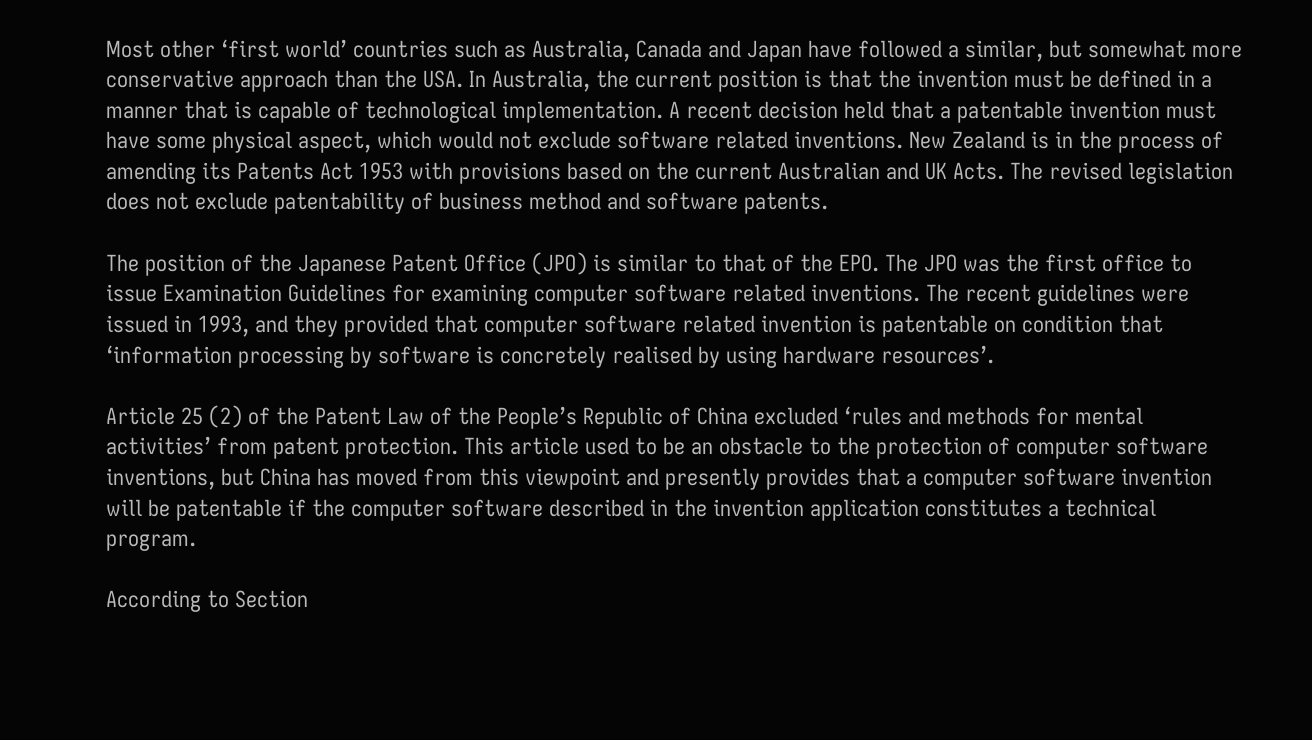Most other ‘first world’ countries such as Australia, Canada and Japan have followed a similar, but somewhat more conservative approach than the USA. In Australia, the current position is that the invention must be defined in a manner that is capable of technological implementation. A recent decision held that a patentable invention must have some physical aspect, which would not exclude software related inventions. New Zealand is in the process of amending its Patents Act 1953 with provisions based on the current Australian and UK Acts. The revised legislation does not exclude patentability of business method and software patents.

The position of the Japanese Patent Office (JPO) is similar to that of the EPO. The JPO was the first office to issue Examination Guidelines for examining computer software related inventions. The recent guidelines were issued in 1993, and they provided that computer software related invention is patentable on condition that ‘information processing by software is concretely realised by using hardware resources’.

Article 25 (2) of the Patent Law of the People’s Republic of China excluded ‘rules and methods for mental activities’ from patent protection. This article used to be an obstacle to the protection of computer software inventions, but China has moved from this viewpoint and presently provides that a computer software invention will be patentable if the computer software described in the invention application constitutes a technical program.

According to Section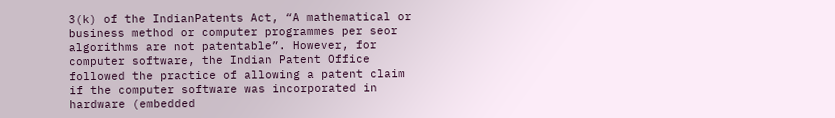3(k) of the IndianPatents Act, “A mathematical or business method or computer programmes per seor algorithms are not patentable”. However, for computer software, the Indian Patent Office followed the practice of allowing a patent claim if the computer software was incorporated in hardware (embedded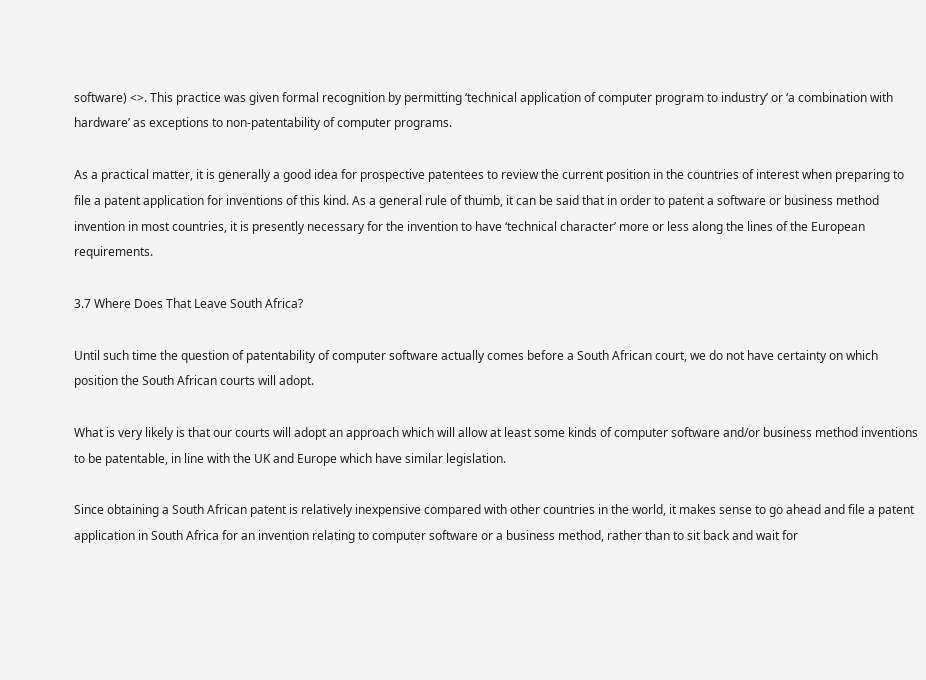software) <>. This practice was given formal recognition by permitting ‘technical application of computer program to industry’ or ‘a combination with hardware’ as exceptions to non-patentability of computer programs.

As a practical matter, it is generally a good idea for prospective patentees to review the current position in the countries of interest when preparing to file a patent application for inventions of this kind. As a general rule of thumb, it can be said that in order to patent a software or business method invention in most countries, it is presently necessary for the invention to have ‘technical character’ more or less along the lines of the European requirements.

3.7 Where Does That Leave South Africa?

Until such time the question of patentability of computer software actually comes before a South African court, we do not have certainty on which position the South African courts will adopt.

What is very likely is that our courts will adopt an approach which will allow at least some kinds of computer software and/or business method inventions to be patentable, in line with the UK and Europe which have similar legislation.

Since obtaining a South African patent is relatively inexpensive compared with other countries in the world, it makes sense to go ahead and file a patent application in South Africa for an invention relating to computer software or a business method, rather than to sit back and wait for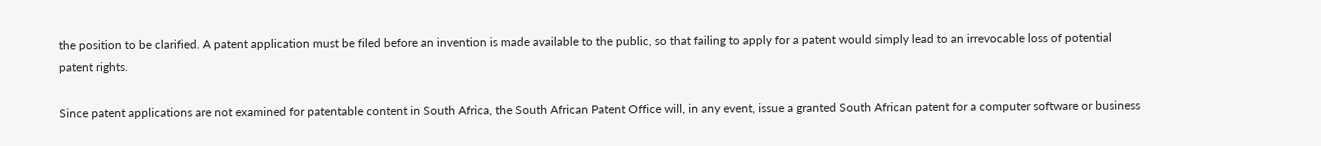the position to be clarified. A patent application must be filed before an invention is made available to the public, so that failing to apply for a patent would simply lead to an irrevocable loss of potential patent rights.

Since patent applications are not examined for patentable content in South Africa, the South African Patent Office will, in any event, issue a granted South African patent for a computer software or business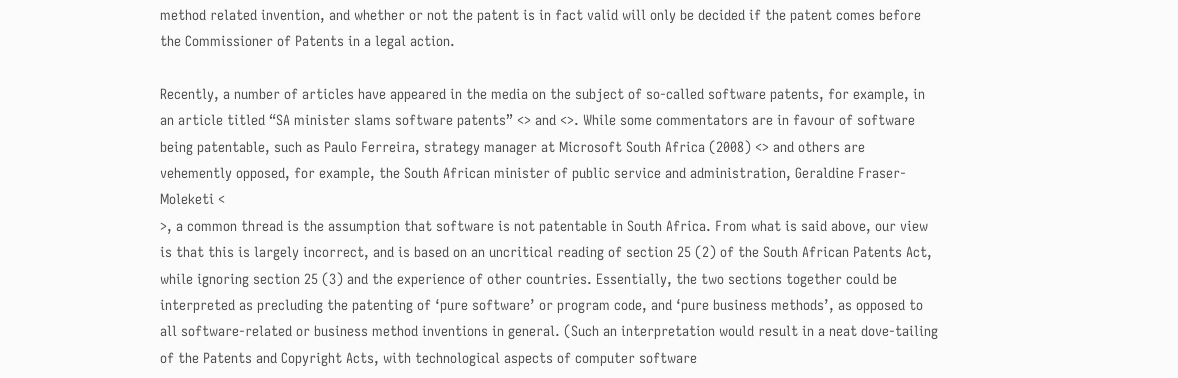method related invention, and whether or not the patent is in fact valid will only be decided if the patent comes before the Commissioner of Patents in a legal action.

Recently, a number of articles have appeared in the media on the subject of so-called software patents, for example, in an article titled “SA minister slams software patents” <> and <>. While some commentators are in favour of software being patentable, such as Paulo Ferreira, strategy manager at Microsoft South Africa (2008) <> and others are vehemently opposed, for example, the South African minister of public service and administration, Geraldine Fraser-Moleketi <
>, a common thread is the assumption that software is not patentable in South Africa. From what is said above, our view is that this is largely incorrect, and is based on an uncritical reading of section 25 (2) of the South African Patents Act, while ignoring section 25 (3) and the experience of other countries. Essentially, the two sections together could be interpreted as precluding the patenting of ‘pure software’ or program code, and ‘pure business methods’, as opposed to all software-related or business method inventions in general. (Such an interpretation would result in a neat dove-tailing of the Patents and Copyright Acts, with technological aspects of computer software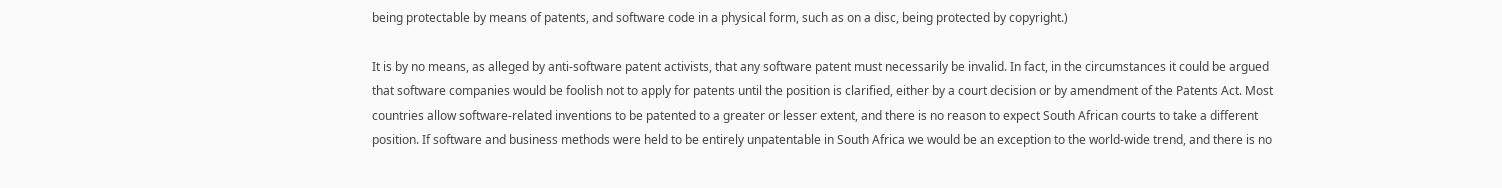being protectable by means of patents, and software code in a physical form, such as on a disc, being protected by copyright.)

It is by no means, as alleged by anti-software patent activists, that any software patent must necessarily be invalid. In fact, in the circumstances it could be argued that software companies would be foolish not to apply for patents until the position is clarified, either by a court decision or by amendment of the Patents Act. Most countries allow software-related inventions to be patented to a greater or lesser extent, and there is no reason to expect South African courts to take a different position. If software and business methods were held to be entirely unpatentable in South Africa we would be an exception to the world-wide trend, and there is no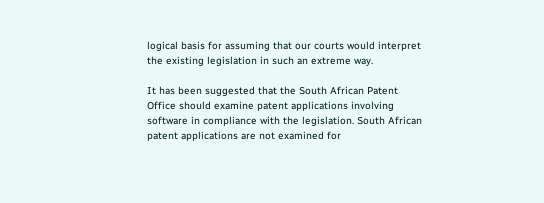logical basis for assuming that our courts would interpret the existing legislation in such an extreme way.

It has been suggested that the South African Patent Office should examine patent applications involving software in compliance with the legislation. South African patent applications are not examined for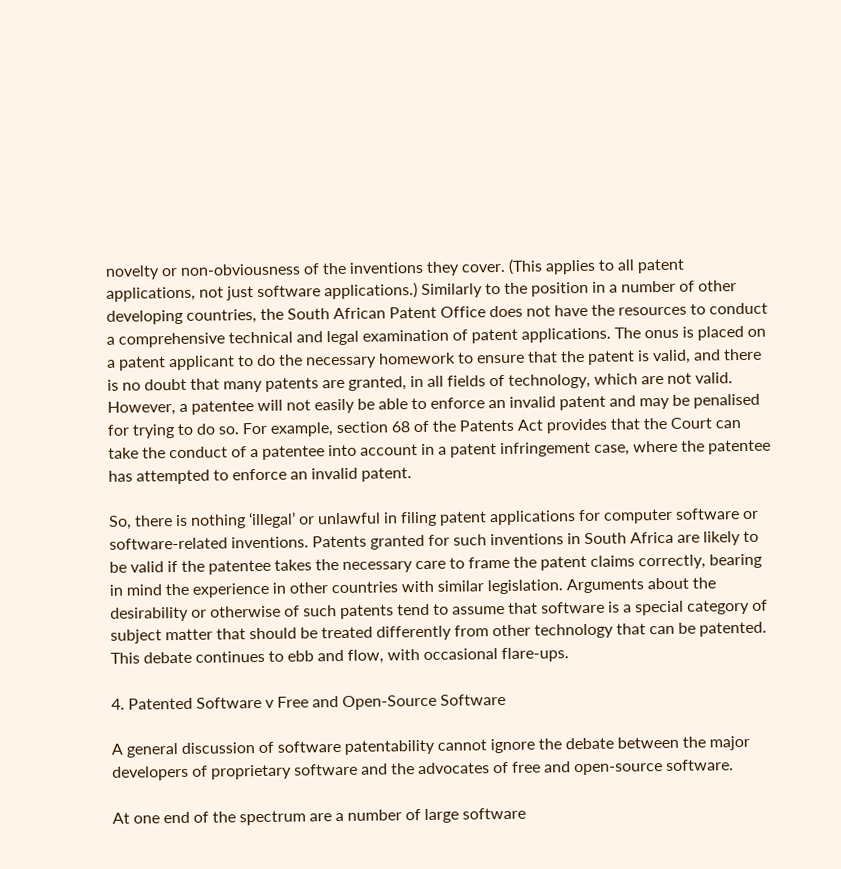novelty or non-obviousness of the inventions they cover. (This applies to all patent applications, not just software applications.) Similarly to the position in a number of other developing countries, the South African Patent Office does not have the resources to conduct a comprehensive technical and legal examination of patent applications. The onus is placed on a patent applicant to do the necessary homework to ensure that the patent is valid, and there is no doubt that many patents are granted, in all fields of technology, which are not valid. However, a patentee will not easily be able to enforce an invalid patent and may be penalised for trying to do so. For example, section 68 of the Patents Act provides that the Court can take the conduct of a patentee into account in a patent infringement case, where the patentee has attempted to enforce an invalid patent.

So, there is nothing ‘illegal’ or unlawful in filing patent applications for computer software or software-related inventions. Patents granted for such inventions in South Africa are likely to be valid if the patentee takes the necessary care to frame the patent claims correctly, bearing in mind the experience in other countries with similar legislation. Arguments about the desirability or otherwise of such patents tend to assume that software is a special category of subject matter that should be treated differently from other technology that can be patented. This debate continues to ebb and flow, with occasional flare-ups.

4. Patented Software v Free and Open-Source Software

A general discussion of software patentability cannot ignore the debate between the major developers of proprietary software and the advocates of free and open-source software.

At one end of the spectrum are a number of large software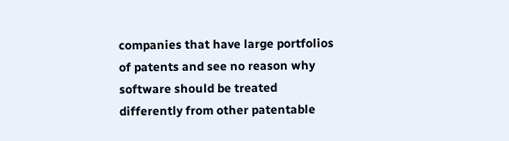companies that have large portfolios of patents and see no reason why software should be treated differently from other patentable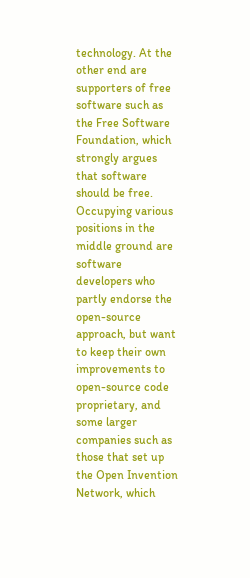technology. At the other end are supporters of free software such as the Free Software Foundation, which strongly argues that software should be free. Occupying various positions in the middle ground are software developers who partly endorse the open-source approach, but want to keep their own improvements to open-source code proprietary, and some larger companies such as those that set up the Open Invention Network, which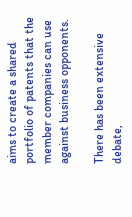aims to create a shared portfolio of patents that the member companies can use against business opponents.

There has been extensive debate,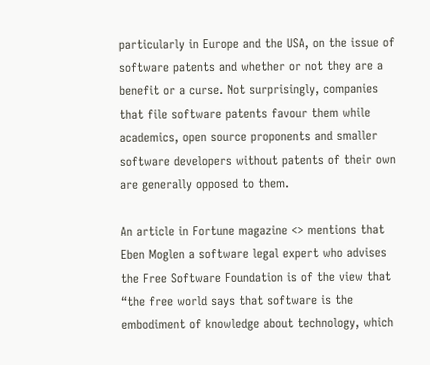particularly in Europe and the USA, on the issue of software patents and whether or not they are a benefit or a curse. Not surprisingly, companies that file software patents favour them while academics, open source proponents and smaller software developers without patents of their own are generally opposed to them.

An article in Fortune magazine <> mentions that Eben Moglen a software legal expert who advises the Free Software Foundation is of the view that “the free world says that software is the embodiment of knowledge about technology, which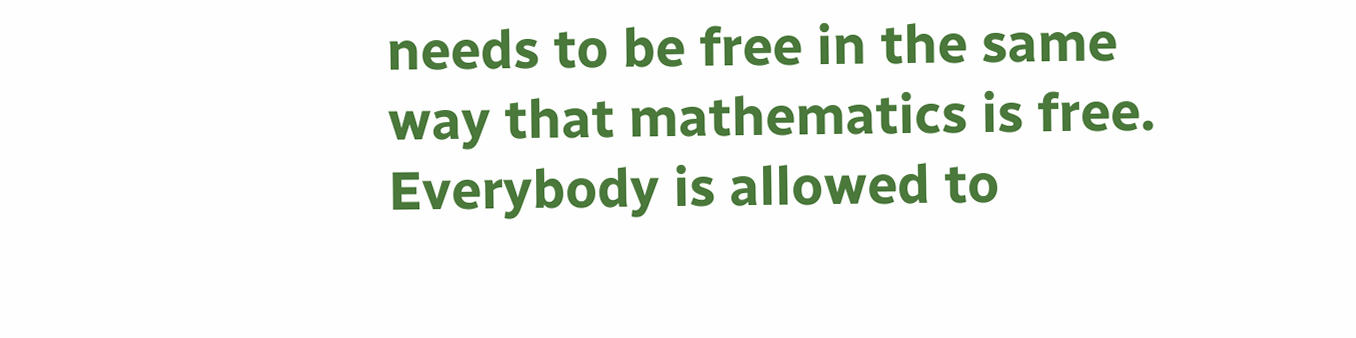needs to be free in the same way that mathematics is free. Everybody is allowed to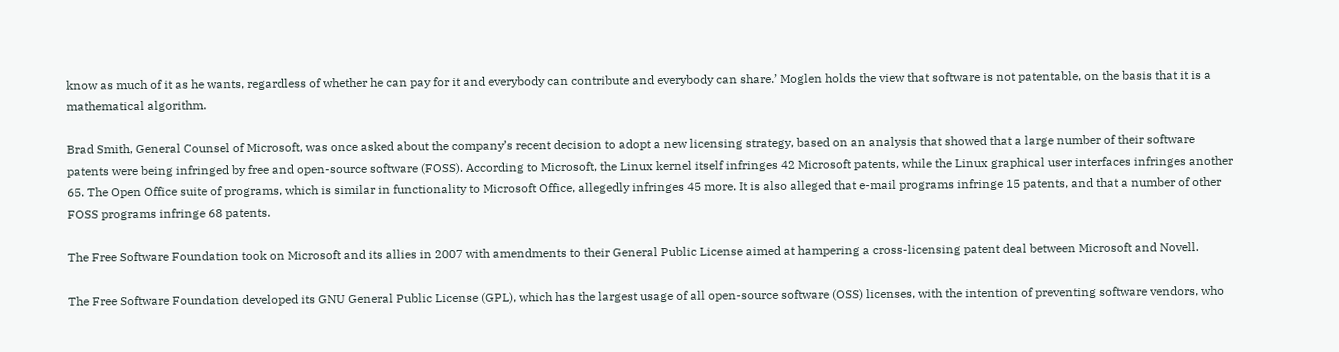know as much of it as he wants, regardless of whether he can pay for it and everybody can contribute and everybody can share.’ Moglen holds the view that software is not patentable, on the basis that it is a mathematical algorithm.

Brad Smith, General Counsel of Microsoft, was once asked about the company’s recent decision to adopt a new licensing strategy, based on an analysis that showed that a large number of their software patents were being infringed by free and open-source software (FOSS). According to Microsoft, the Linux kernel itself infringes 42 Microsoft patents, while the Linux graphical user interfaces infringes another 65. The Open Office suite of programs, which is similar in functionality to Microsoft Office, allegedly infringes 45 more. It is also alleged that e-mail programs infringe 15 patents, and that a number of other FOSS programs infringe 68 patents.

The Free Software Foundation took on Microsoft and its allies in 2007 with amendments to their General Public License aimed at hampering a cross-licensing patent deal between Microsoft and Novell.

The Free Software Foundation developed its GNU General Public License (GPL), which has the largest usage of all open-source software (OSS) licenses, with the intention of preventing software vendors, who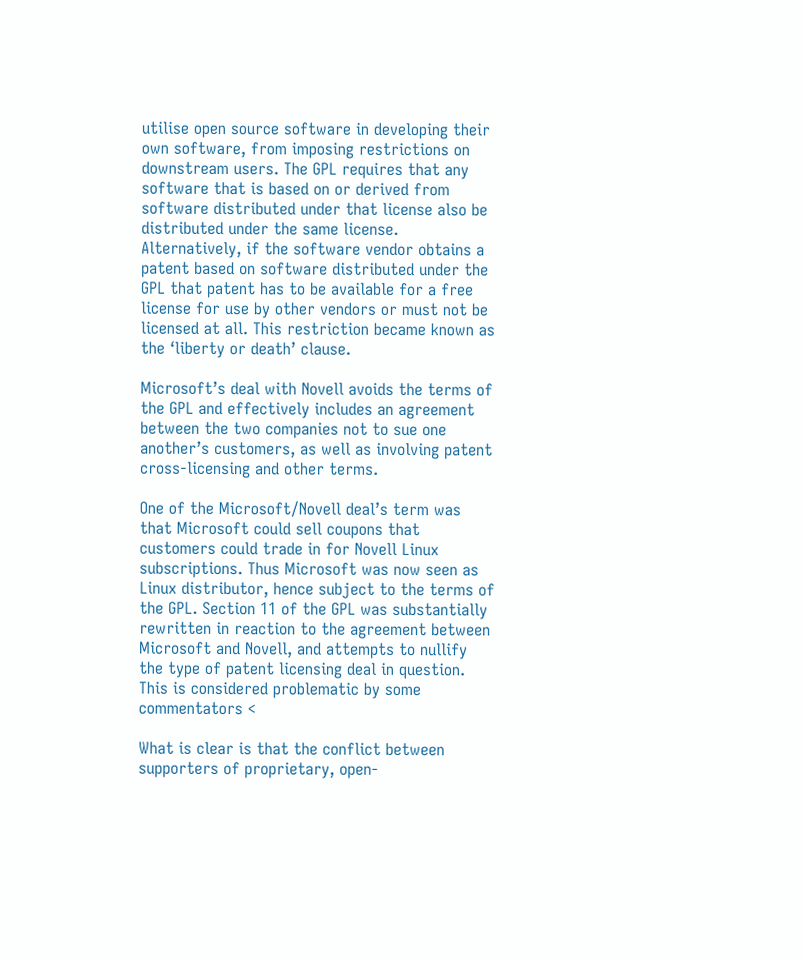utilise open source software in developing their own software, from imposing restrictions on downstream users. The GPL requires that any software that is based on or derived from software distributed under that license also be distributed under the same license. Alternatively, if the software vendor obtains a patent based on software distributed under the GPL that patent has to be available for a free license for use by other vendors or must not be licensed at all. This restriction became known as the ‘liberty or death’ clause.

Microsoft’s deal with Novell avoids the terms of the GPL and effectively includes an agreement between the two companies not to sue one another’s customers, as well as involving patent cross-licensing and other terms.

One of the Microsoft/Novell deal’s term was that Microsoft could sell coupons that customers could trade in for Novell Linux subscriptions. Thus Microsoft was now seen as Linux distributor, hence subject to the terms of the GPL. Section 11 of the GPL was substantially rewritten in reaction to the agreement between Microsoft and Novell, and attempts to nullify the type of patent licensing deal in question. This is considered problematic by some commentators <

What is clear is that the conflict between supporters of proprietary, open-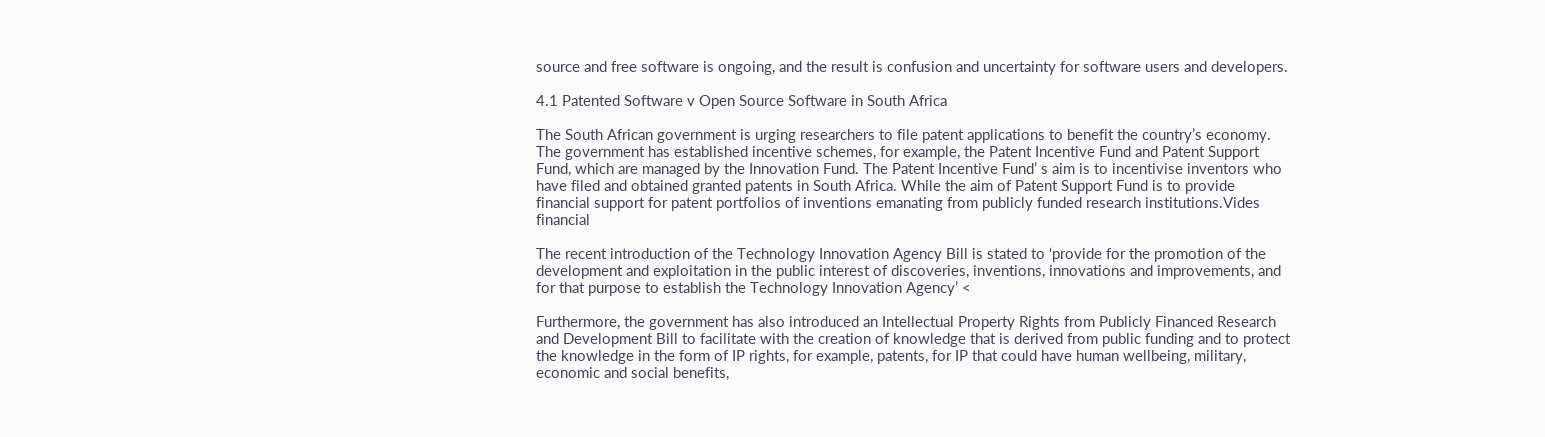source and free software is ongoing, and the result is confusion and uncertainty for software users and developers.

4.1 Patented Software v Open Source Software in South Africa

The South African government is urging researchers to file patent applications to benefit the country’s economy. The government has established incentive schemes, for example, the Patent Incentive Fund and Patent Support Fund, which are managed by the Innovation Fund. The Patent Incentive Fund’ s aim is to incentivise inventors who have filed and obtained granted patents in South Africa. While the aim of Patent Support Fund is to provide financial support for patent portfolios of inventions emanating from publicly funded research institutions.Vides financial

The recent introduction of the Technology Innovation Agency Bill is stated to ‘provide for the promotion of the development and exploitation in the public interest of discoveries, inventions, innovations and improvements, and for that purpose to establish the Technology Innovation Agency’ <

Furthermore, the government has also introduced an Intellectual Property Rights from Publicly Financed Research and Development Bill to facilitate with the creation of knowledge that is derived from public funding and to protect the knowledge in the form of IP rights, for example, patents, for IP that could have human wellbeing, military, economic and social benefits,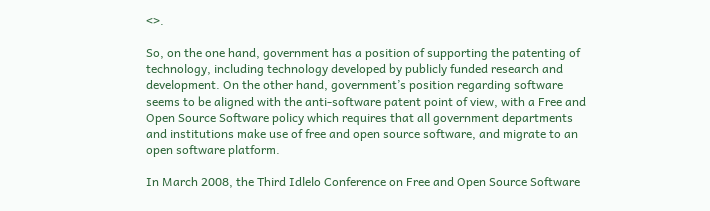<>.

So, on the one hand, government has a position of supporting the patenting of technology, including technology developed by publicly funded research and development. On the other hand, government’s position regarding software seems to be aligned with the anti-software patent point of view, with a Free and Open Source Software policy which requires that all government departments and institutions make use of free and open source software, and migrate to an open software platform.

In March 2008, the Third Idlelo Conference on Free and Open Source Software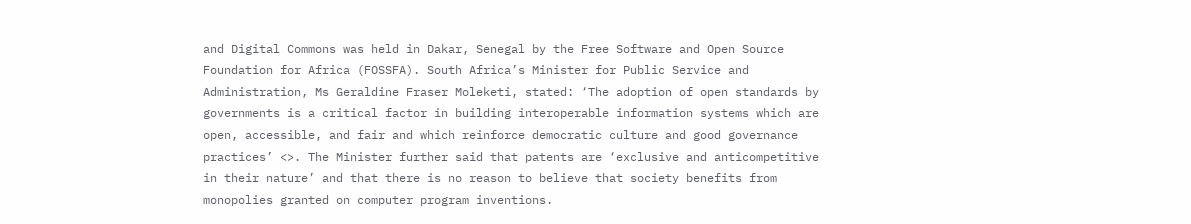and Digital Commons was held in Dakar, Senegal by the Free Software and Open Source Foundation for Africa (FOSSFA). South Africa’s Minister for Public Service and Administration, Ms Geraldine Fraser Moleketi, stated: ‘The adoption of open standards by governments is a critical factor in building interoperable information systems which are open, accessible, and fair and which reinforce democratic culture and good governance practices’ <>. The Minister further said that patents are ‘exclusive and anticompetitive in their nature’ and that there is no reason to believe that society benefits from monopolies granted on computer program inventions.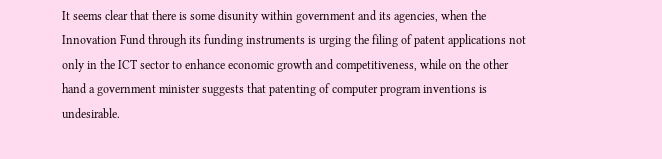It seems clear that there is some disunity within government and its agencies, when the Innovation Fund through its funding instruments is urging the filing of patent applications not only in the ICT sector to enhance economic growth and competitiveness, while on the other hand a government minister suggests that patenting of computer program inventions is undesirable.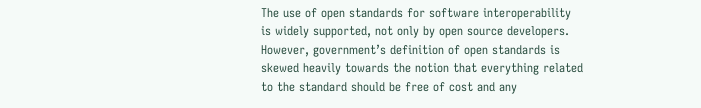The use of open standards for software interoperability is widely supported, not only by open source developers. However, government’s definition of open standards is skewed heavily towards the notion that everything related to the standard should be free of cost and any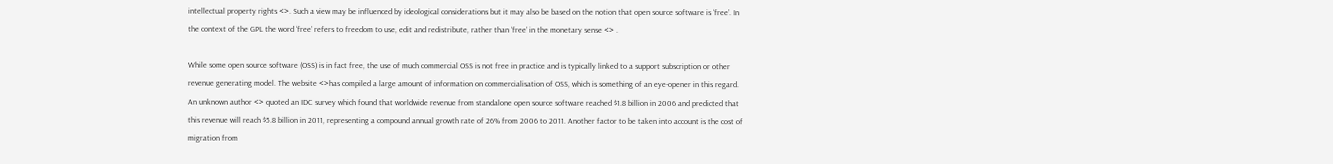intellectual property rights <>. Such a view may be influenced by ideological considerations but it may also be based on the notion that open source software is ‘free’. In the context of the GPL the word ‘free’ refers to freedom to use, edit and redistribute, rather than ‘free’ in the monetary sense <> .

While some open source software (OSS) is in fact free, the use of much commercial OSS is not free in practice and is typically linked to a support subscription or other revenue generating model. The website <>has compiled a large amount of information on commercialisation of OSS, which is something of an eye-opener in this regard. An unknown author <> quoted an IDC survey which found that worldwide revenue from standalone open source software reached $1.8 billion in 2006 and predicted that this revenue will reach $5.8 billion in 2011, representing a compound annual growth rate of 26% from 2006 to 2011. Another factor to be taken into account is the cost of migration from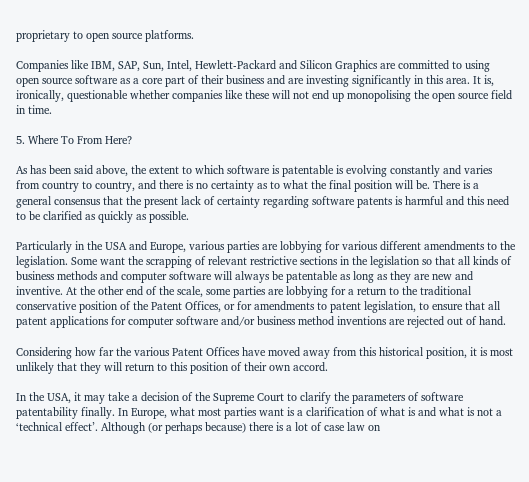proprietary to open source platforms.

Companies like IBM, SAP, Sun, Intel, Hewlett-Packard and Silicon Graphics are committed to using open source software as a core part of their business and are investing significantly in this area. It is, ironically, questionable whether companies like these will not end up monopolising the open source field in time.

5. Where To From Here?

As has been said above, the extent to which software is patentable is evolving constantly and varies from country to country, and there is no certainty as to what the final position will be. There is a general consensus that the present lack of certainty regarding software patents is harmful and this need to be clarified as quickly as possible.

Particularly in the USA and Europe, various parties are lobbying for various different amendments to the legislation. Some want the scrapping of relevant restrictive sections in the legislation so that all kinds of business methods and computer software will always be patentable as long as they are new and inventive. At the other end of the scale, some parties are lobbying for a return to the traditional conservative position of the Patent Offices, or for amendments to patent legislation, to ensure that all patent applications for computer software and/or business method inventions are rejected out of hand.

Considering how far the various Patent Offices have moved away from this historical position, it is most unlikely that they will return to this position of their own accord.

In the USA, it may take a decision of the Supreme Court to clarify the parameters of software patentability finally. In Europe, what most parties want is a clarification of what is and what is not a ‘technical effect’. Although (or perhaps because) there is a lot of case law on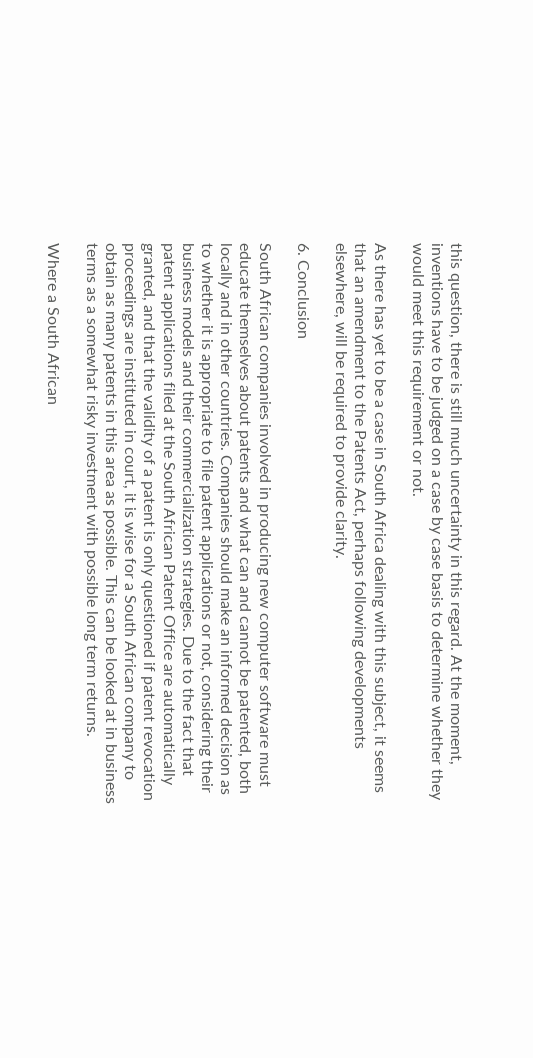this question, there is still much uncertainty in this regard. At the moment, inventions have to be judged on a case by case basis to determine whether they would meet this requirement or not.

As there has yet to be a case in South Africa dealing with this subject, it seems that an amendment to the Patents Act, perhaps following developments elsewhere, will be required to provide clarity.

6. Conclusion

South African companies involved in producing new computer software must educate themselves about patents and what can and cannot be patented, both locally and in other countries. Companies should make an informed decision as to whether it is appropriate to file patent applications or not, considering their business models and their commercialization strategies. Due to the fact that patent applications filed at the South African Patent Office are automatically granted, and that the validity of a patent is only questioned if patent revocation proceedings are instituted in court, it is wise for a South African company to obtain as many patents in this area as possible. This can be looked at in business terms as a somewhat risky investment with possible long term returns.

Where a South African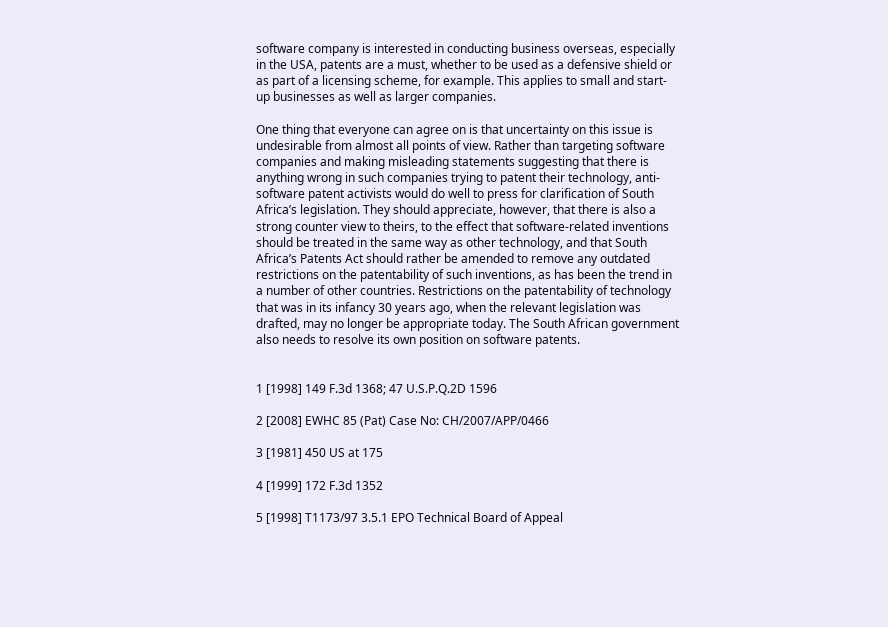software company is interested in conducting business overseas, especially in the USA, patents are a must, whether to be used as a defensive shield or as part of a licensing scheme, for example. This applies to small and start-up businesses as well as larger companies.

One thing that everyone can agree on is that uncertainty on this issue is undesirable from almost all points of view. Rather than targeting software companies and making misleading statements suggesting that there is anything wrong in such companies trying to patent their technology, anti-software patent activists would do well to press for clarification of South Africa’s legislation. They should appreciate, however, that there is also a strong counter view to theirs, to the effect that software-related inventions should be treated in the same way as other technology, and that South Africa’s Patents Act should rather be amended to remove any outdated restrictions on the patentability of such inventions, as has been the trend in a number of other countries. Restrictions on the patentability of technology that was in its infancy 30 years ago, when the relevant legislation was drafted, may no longer be appropriate today. The South African government also needs to resolve its own position on software patents.


1 [1998] 149 F.3d 1368; 47 U.S.P.Q.2D 1596

2 [2008] EWHC 85 (Pat) Case No: CH/2007/APP/0466

3 [1981] 450 US at 175

4 [1999] 172 F.3d 1352

5 [1998] T1173/97 3.5.1 EPO Technical Board of Appeal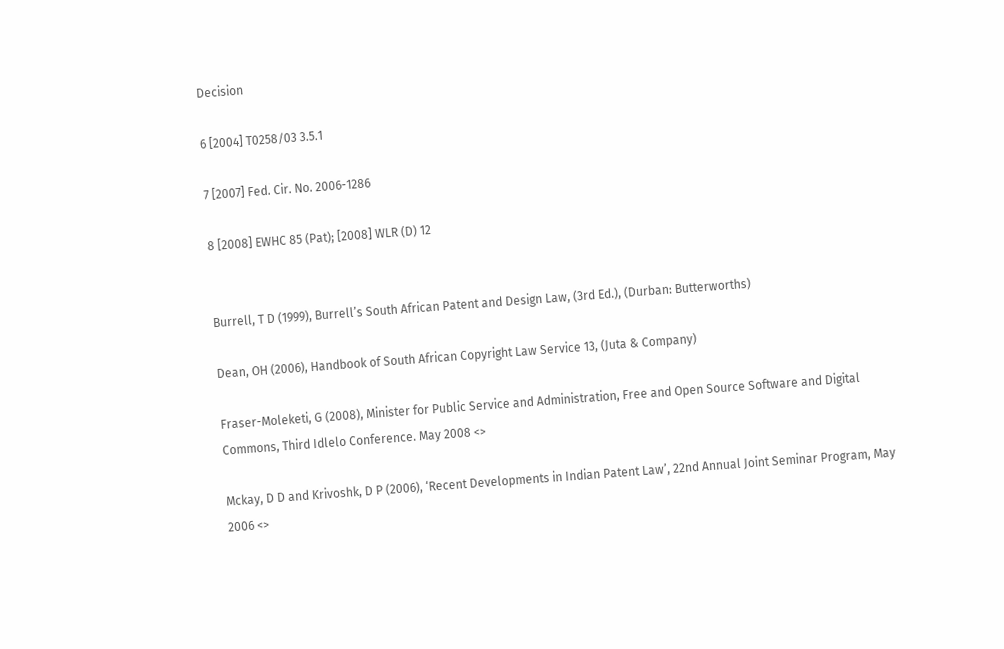Decision

6 [2004] T0258/03 3.5.1

7 [2007] Fed. Cir. No. 2006-1286

8 [2008] EWHC 85 (Pat); [2008] WLR (D) 12


Burrell, T D (1999), Burrell’s South African Patent and Design Law, (3rd Ed.), (Durban: Butterworths)

Dean, OH (2006), Handbook of South African Copyright Law Service 13, (Juta & Company)

Fraser-Moleketi, G (2008), Minister for Public Service and Administration, Free and Open Source Software and Digital Commons, Third Idlelo Conference. May 2008 <>

Mckay, D D and Krivoshk, D P (2006), ‘Recent Developments in Indian Patent Law’, 22nd Annual Joint Seminar Program, May 2006 <>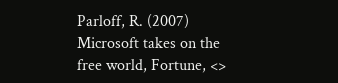Parloff, R. (2007) Microsoft takes on the free world, Fortune, <>